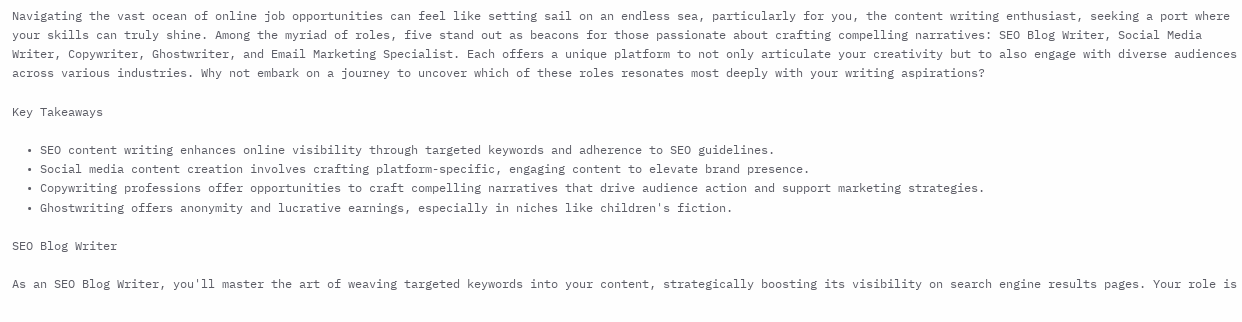Navigating the vast ocean of online job opportunities can feel like setting sail on an endless sea, particularly for you, the content writing enthusiast, seeking a port where your skills can truly shine. Among the myriad of roles, five stand out as beacons for those passionate about crafting compelling narratives: SEO Blog Writer, Social Media Writer, Copywriter, Ghostwriter, and Email Marketing Specialist. Each offers a unique platform to not only articulate your creativity but to also engage with diverse audiences across various industries. Why not embark on a journey to uncover which of these roles resonates most deeply with your writing aspirations?

Key Takeaways

  • SEO content writing enhances online visibility through targeted keywords and adherence to SEO guidelines.
  • Social media content creation involves crafting platform-specific, engaging content to elevate brand presence.
  • Copywriting professions offer opportunities to craft compelling narratives that drive audience action and support marketing strategies.
  • Ghostwriting offers anonymity and lucrative earnings, especially in niches like children's fiction.

SEO Blog Writer

As an SEO Blog Writer, you'll master the art of weaving targeted keywords into your content, strategically boosting its visibility on search engine results pages. Your role is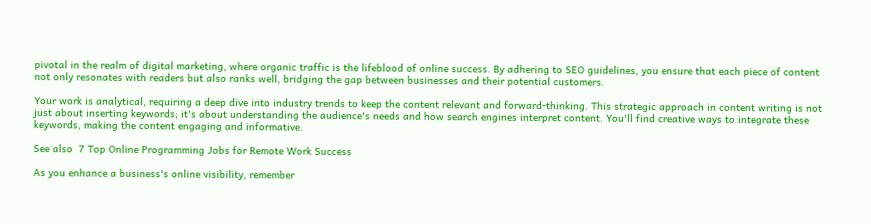pivotal in the realm of digital marketing, where organic traffic is the lifeblood of online success. By adhering to SEO guidelines, you ensure that each piece of content not only resonates with readers but also ranks well, bridging the gap between businesses and their potential customers.

Your work is analytical, requiring a deep dive into industry trends to keep the content relevant and forward-thinking. This strategic approach in content writing is not just about inserting keywords; it's about understanding the audience's needs and how search engines interpret content. You'll find creative ways to integrate these keywords, making the content engaging and informative.

See also  7 Top Online Programming Jobs for Remote Work Success

As you enhance a business's online visibility, remember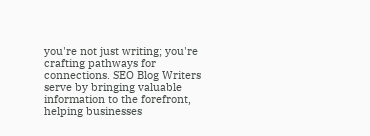you're not just writing; you're crafting pathways for connections. SEO Blog Writers serve by bringing valuable information to the forefront, helping businesses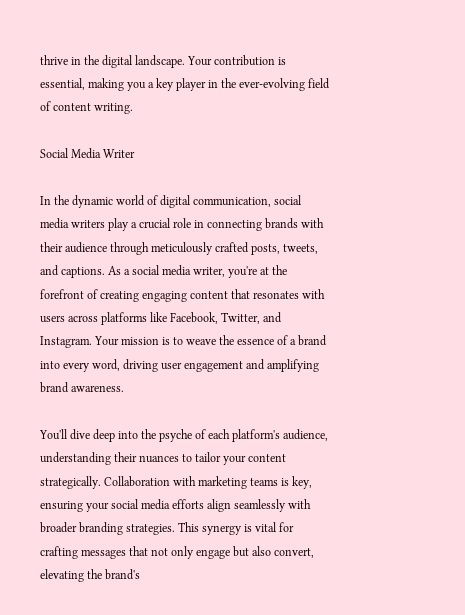thrive in the digital landscape. Your contribution is essential, making you a key player in the ever-evolving field of content writing.

Social Media Writer

In the dynamic world of digital communication, social media writers play a crucial role in connecting brands with their audience through meticulously crafted posts, tweets, and captions. As a social media writer, you're at the forefront of creating engaging content that resonates with users across platforms like Facebook, Twitter, and Instagram. Your mission is to weave the essence of a brand into every word, driving user engagement and amplifying brand awareness.

You'll dive deep into the psyche of each platform's audience, understanding their nuances to tailor your content strategically. Collaboration with marketing teams is key, ensuring your social media efforts align seamlessly with broader branding strategies. This synergy is vital for crafting messages that not only engage but also convert, elevating the brand's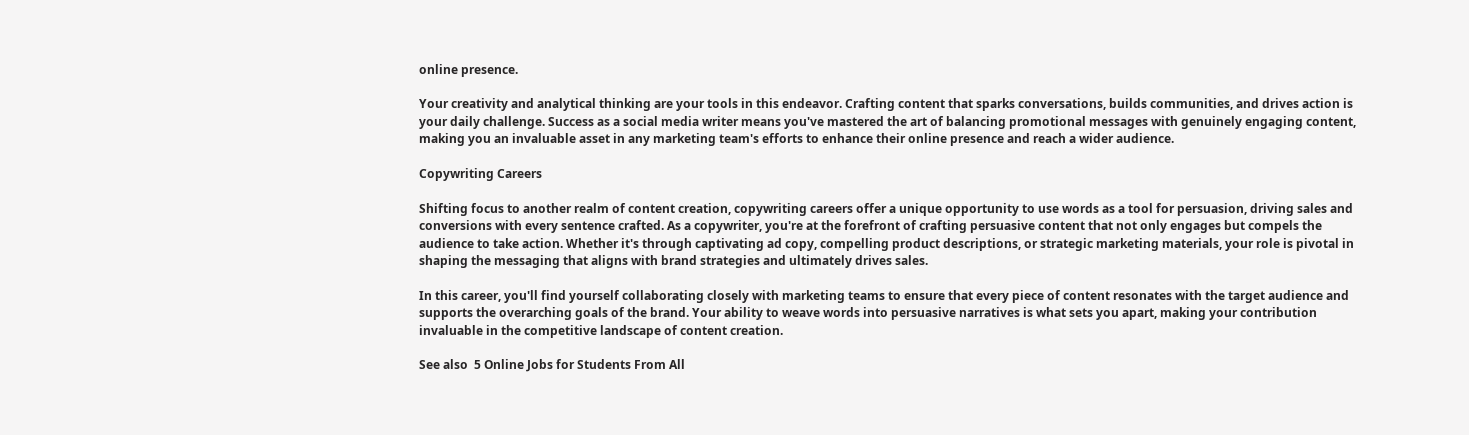online presence.

Your creativity and analytical thinking are your tools in this endeavor. Crafting content that sparks conversations, builds communities, and drives action is your daily challenge. Success as a social media writer means you've mastered the art of balancing promotional messages with genuinely engaging content, making you an invaluable asset in any marketing team's efforts to enhance their online presence and reach a wider audience.

Copywriting Careers

Shifting focus to another realm of content creation, copywriting careers offer a unique opportunity to use words as a tool for persuasion, driving sales and conversions with every sentence crafted. As a copywriter, you're at the forefront of crafting persuasive content that not only engages but compels the audience to take action. Whether it's through captivating ad copy, compelling product descriptions, or strategic marketing materials, your role is pivotal in shaping the messaging that aligns with brand strategies and ultimately drives sales.

In this career, you'll find yourself collaborating closely with marketing teams to ensure that every piece of content resonates with the target audience and supports the overarching goals of the brand. Your ability to weave words into persuasive narratives is what sets you apart, making your contribution invaluable in the competitive landscape of content creation.

See also  5 Online Jobs for Students From All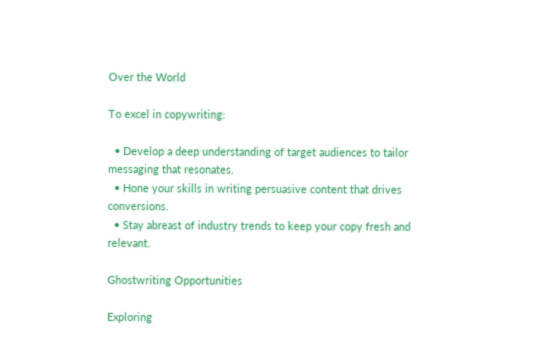Over the World

To excel in copywriting:

  • Develop a deep understanding of target audiences to tailor messaging that resonates.
  • Hone your skills in writing persuasive content that drives conversions.
  • Stay abreast of industry trends to keep your copy fresh and relevant.

Ghostwriting Opportunities

Exploring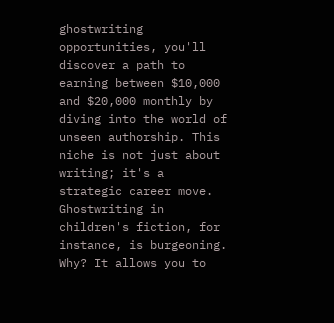ghostwriting opportunities, you'll discover a path to earning between $10,000 and $20,000 monthly by diving into the world of unseen authorship. This niche is not just about writing; it's a strategic career move. Ghostwriting in children's fiction, for instance, is burgeoning. Why? It allows you to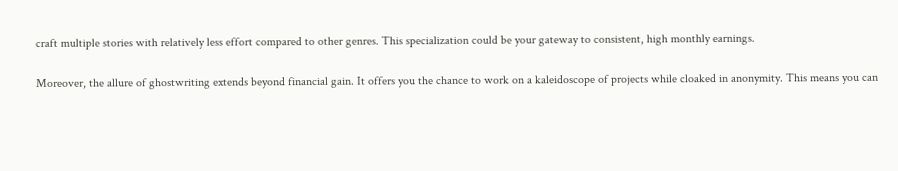craft multiple stories with relatively less effort compared to other genres. This specialization could be your gateway to consistent, high monthly earnings.

Moreover, the allure of ghostwriting extends beyond financial gain. It offers you the chance to work on a kaleidoscope of projects while cloaked in anonymity. This means you can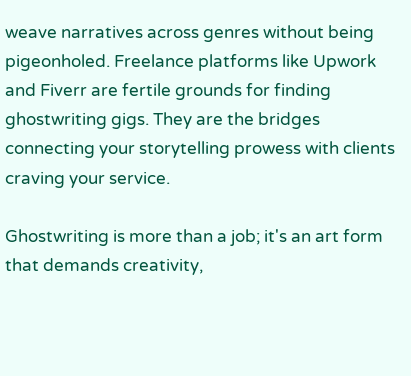weave narratives across genres without being pigeonholed. Freelance platforms like Upwork and Fiverr are fertile grounds for finding ghostwriting gigs. They are the bridges connecting your storytelling prowess with clients craving your service.

Ghostwriting is more than a job; it's an art form that demands creativity,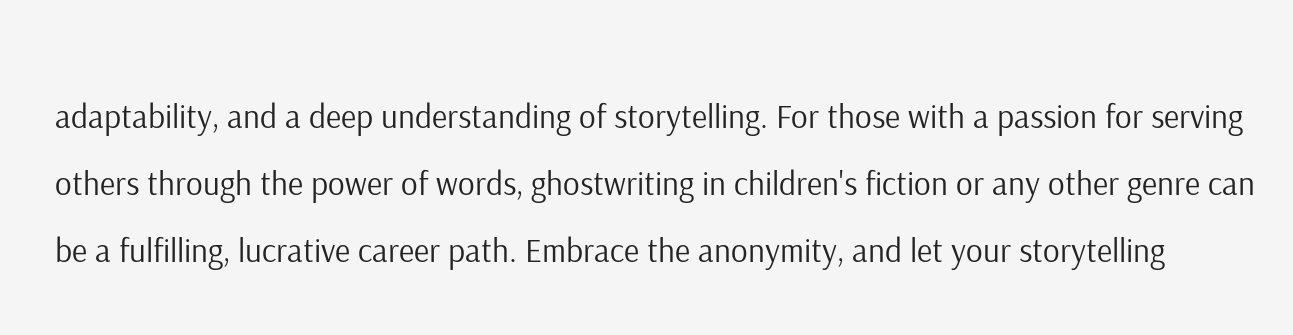adaptability, and a deep understanding of storytelling. For those with a passion for serving others through the power of words, ghostwriting in children's fiction or any other genre can be a fulfilling, lucrative career path. Embrace the anonymity, and let your storytelling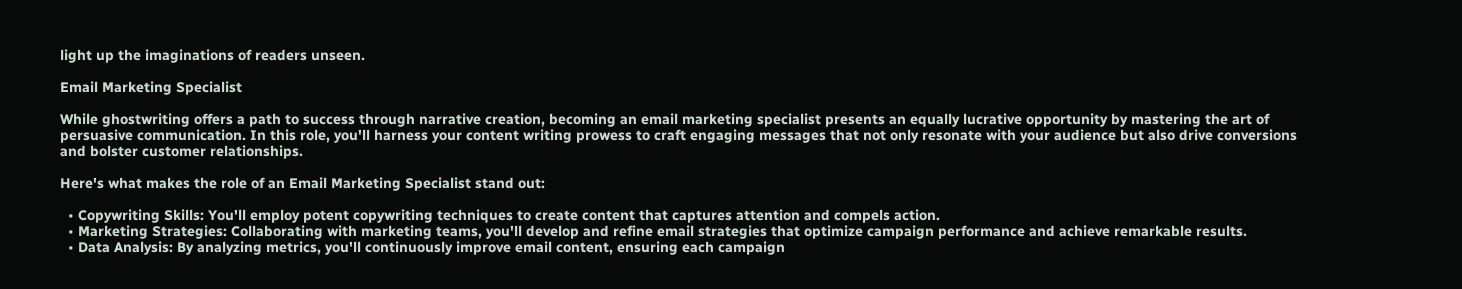light up the imaginations of readers unseen.

Email Marketing Specialist

While ghostwriting offers a path to success through narrative creation, becoming an email marketing specialist presents an equally lucrative opportunity by mastering the art of persuasive communication. In this role, you'll harness your content writing prowess to craft engaging messages that not only resonate with your audience but also drive conversions and bolster customer relationships.

Here's what makes the role of an Email Marketing Specialist stand out:

  • Copywriting Skills: You'll employ potent copywriting techniques to create content that captures attention and compels action.
  • Marketing Strategies: Collaborating with marketing teams, you'll develop and refine email strategies that optimize campaign performance and achieve remarkable results.
  • Data Analysis: By analyzing metrics, you'll continuously improve email content, ensuring each campaign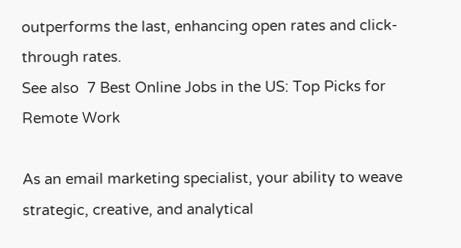outperforms the last, enhancing open rates and click-through rates.
See also  7 Best Online Jobs in the US: Top Picks for Remote Work

As an email marketing specialist, your ability to weave strategic, creative, and analytical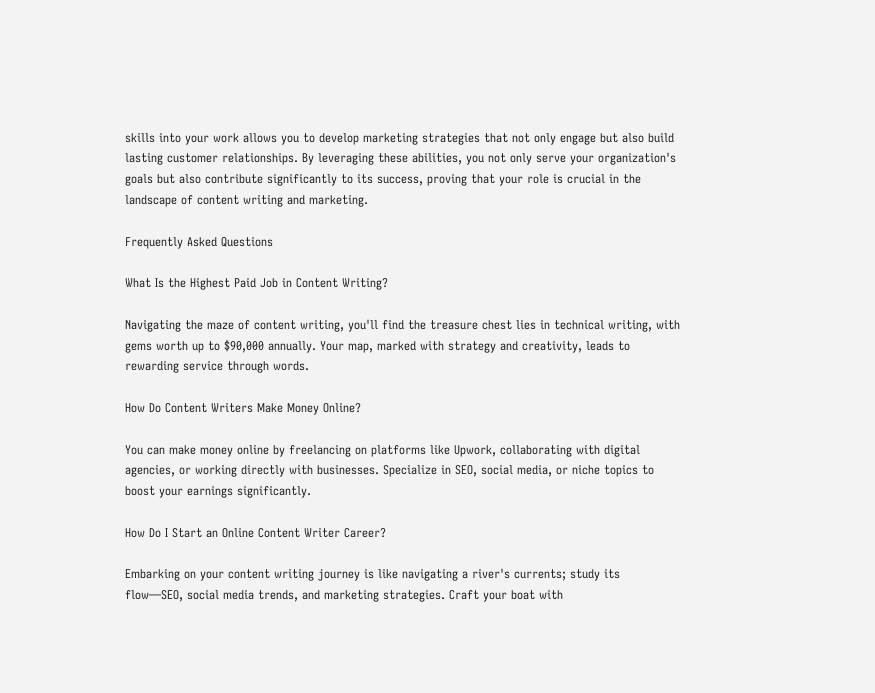skills into your work allows you to develop marketing strategies that not only engage but also build lasting customer relationships. By leveraging these abilities, you not only serve your organization's goals but also contribute significantly to its success, proving that your role is crucial in the landscape of content writing and marketing.

Frequently Asked Questions

What Is the Highest Paid Job in Content Writing?

Navigating the maze of content writing, you'll find the treasure chest lies in technical writing, with gems worth up to $90,000 annually. Your map, marked with strategy and creativity, leads to rewarding service through words.

How Do Content Writers Make Money Online?

You can make money online by freelancing on platforms like Upwork, collaborating with digital agencies, or working directly with businesses. Specialize in SEO, social media, or niche topics to boost your earnings significantly.

How Do I Start an Online Content Writer Career?

Embarking on your content writing journey is like navigating a river's currents; study its flow—SEO, social media trends, and marketing strategies. Craft your boat with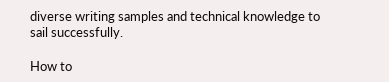diverse writing samples and technical knowledge to sail successfully.

How to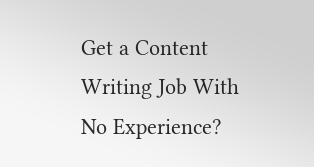Get a Content Writing Job With No Experience?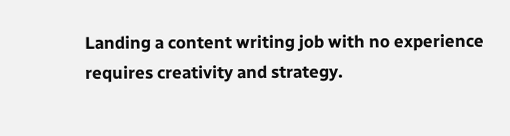Landing a content writing job with no experience requires creativity and strategy.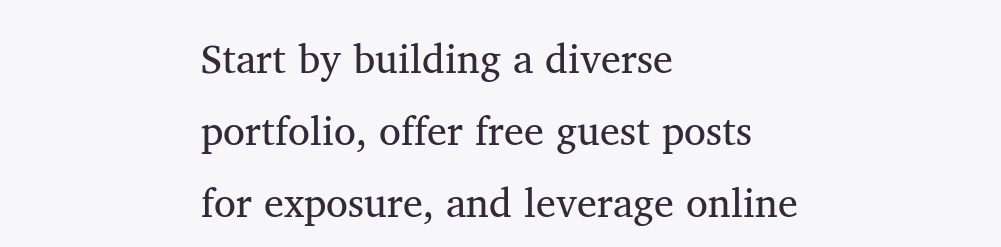Start by building a diverse portfolio, offer free guest posts for exposure, and leverage online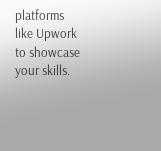platforms like Upwork to showcase your skills.